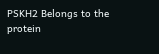PSKH2 Belongs to the protein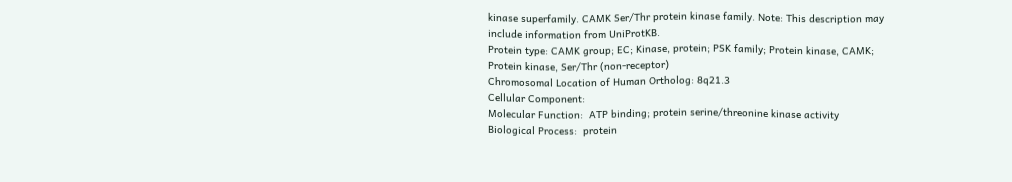kinase superfamily. CAMK Ser/Thr protein kinase family. Note: This description may include information from UniProtKB.
Protein type: CAMK group; EC; Kinase, protein; PSK family; Protein kinase, CAMK; Protein kinase, Ser/Thr (non-receptor)
Chromosomal Location of Human Ortholog: 8q21.3
Cellular Component:
Molecular Function:  ATP binding; protein serine/threonine kinase activity
Biological Process:  protein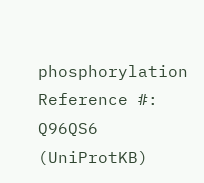phosphorylation
Reference #:  Q96QS6 (UniProtKB)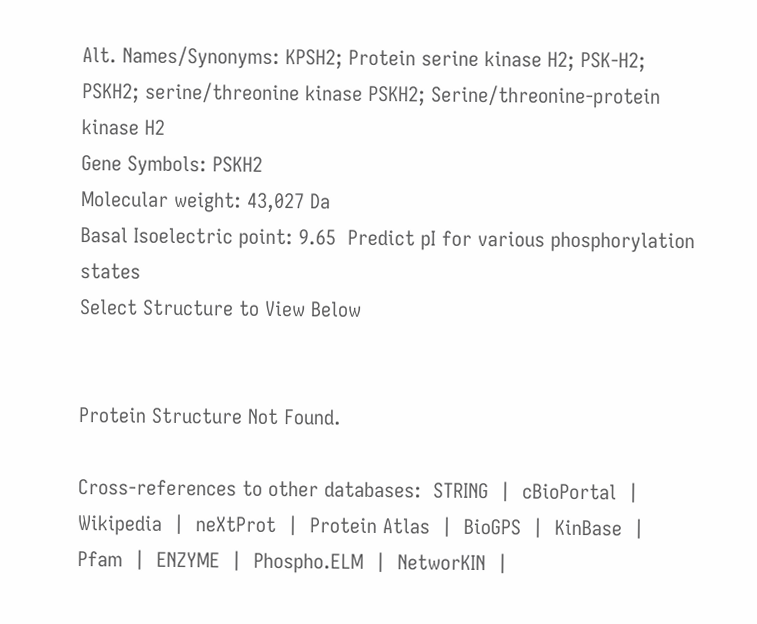Alt. Names/Synonyms: KPSH2; Protein serine kinase H2; PSK-H2; PSKH2; serine/threonine kinase PSKH2; Serine/threonine-protein kinase H2
Gene Symbols: PSKH2
Molecular weight: 43,027 Da
Basal Isoelectric point: 9.65  Predict pI for various phosphorylation states
Select Structure to View Below


Protein Structure Not Found.

Cross-references to other databases:  STRING  |  cBioPortal  |  Wikipedia  |  neXtProt  |  Protein Atlas  |  BioGPS  |  KinBase  |  Pfam  |  ENZYME  |  Phospho.ELM  |  NetworKIN  |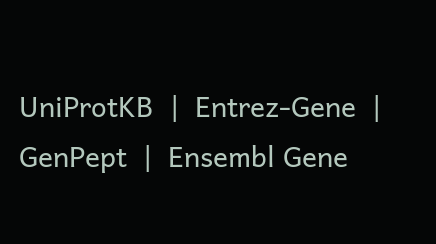UniProtKB  |  Entrez-Gene  |  GenPept  |  Ensembl Gene